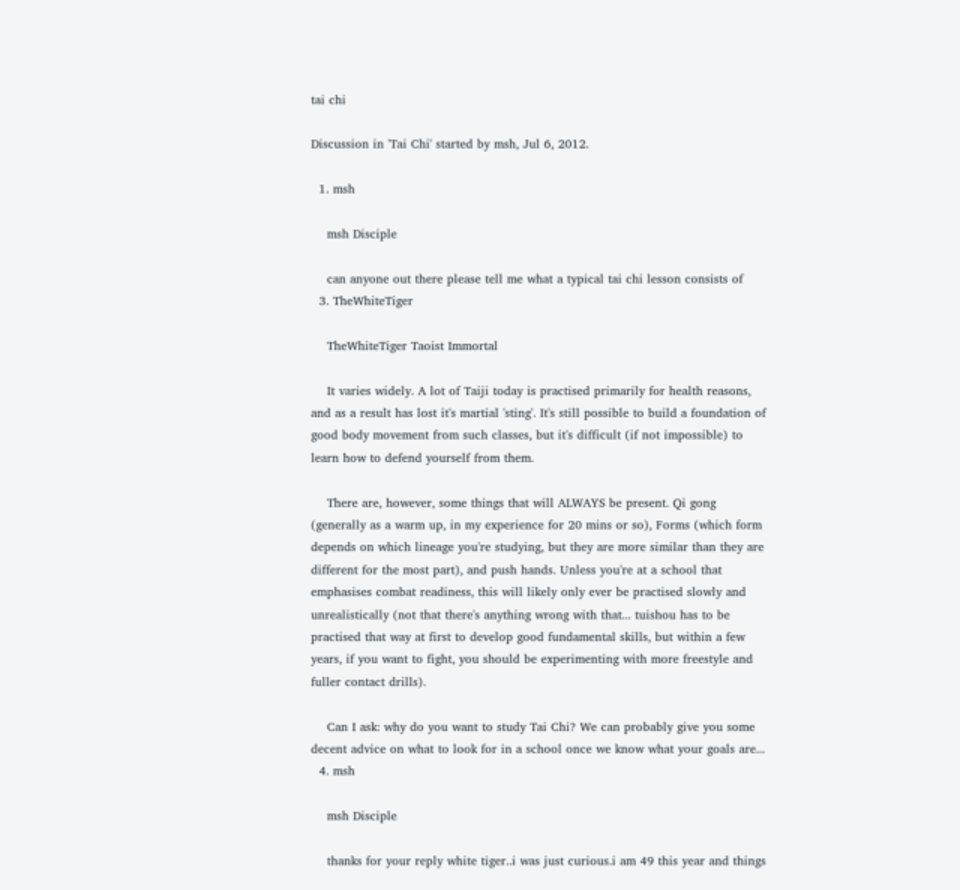tai chi

Discussion in 'Tai Chi' started by msh, Jul 6, 2012.

  1. msh

    msh Disciple

    can anyone out there please tell me what a typical tai chi lesson consists of
  3. TheWhiteTiger

    TheWhiteTiger Taoist Immortal

    It varies widely. A lot of Taiji today is practised primarily for health reasons, and as a result has lost it's martial 'sting'. It's still possible to build a foundation of good body movement from such classes, but it's difficult (if not impossible) to learn how to defend yourself from them.

    There are, however, some things that will ALWAYS be present. Qi gong (generally as a warm up, in my experience for 20 mins or so), Forms (which form depends on which lineage you're studying, but they are more similar than they are different for the most part), and push hands. Unless you're at a school that emphasises combat readiness, this will likely only ever be practised slowly and unrealistically (not that there's anything wrong with that... tuishou has to be practised that way at first to develop good fundamental skills, but within a few years, if you want to fight, you should be experimenting with more freestyle and fuller contact drills).

    Can I ask: why do you want to study Tai Chi? We can probably give you some decent advice on what to look for in a school once we know what your goals are...
  4. msh

    msh Disciple

    thanks for your reply white tiger..i was just curious.i am 49 this year and things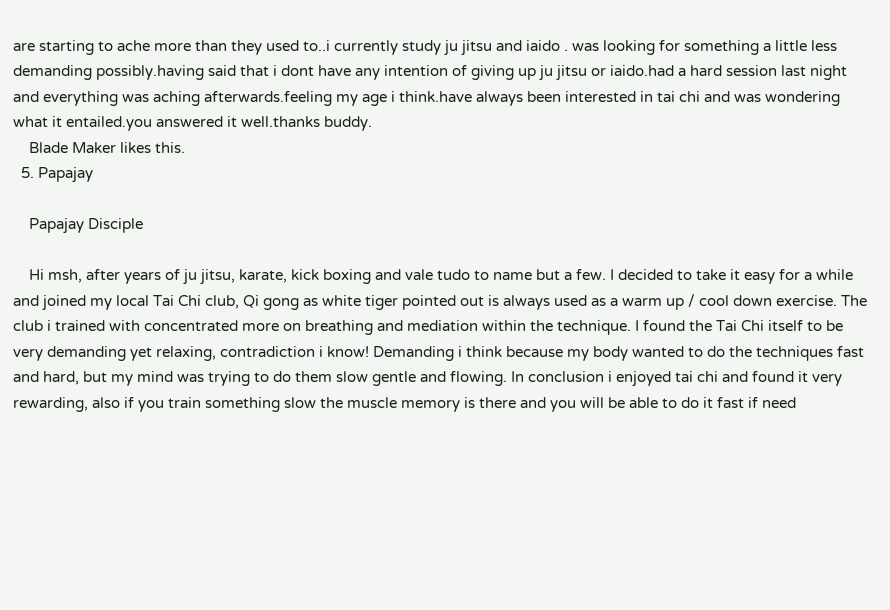are starting to ache more than they used to..i currently study ju jitsu and iaido . was looking for something a little less demanding possibly.having said that i dont have any intention of giving up ju jitsu or iaido.had a hard session last night and everything was aching afterwards.feeling my age i think.have always been interested in tai chi and was wondering what it entailed.you answered it well.thanks buddy.
    Blade Maker likes this.
  5. Papajay

    Papajay Disciple

    Hi msh, after years of ju jitsu, karate, kick boxing and vale tudo to name but a few. I decided to take it easy for a while and joined my local Tai Chi club, Qi gong as white tiger pointed out is always used as a warm up / cool down exercise. The club i trained with concentrated more on breathing and mediation within the technique. I found the Tai Chi itself to be very demanding yet relaxing, contradiction i know! Demanding i think because my body wanted to do the techniques fast and hard, but my mind was trying to do them slow gentle and flowing. In conclusion i enjoyed tai chi and found it very rewarding, also if you train something slow the muscle memory is there and you will be able to do it fast if need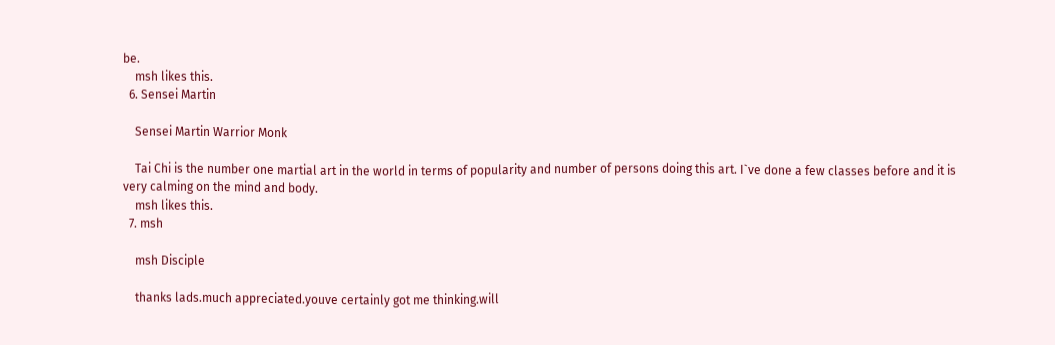be.
    msh likes this.
  6. Sensei Martin

    Sensei Martin Warrior Monk

    Tai Chi is the number one martial art in the world in terms of popularity and number of persons doing this art. I`ve done a few classes before and it is very calming on the mind and body.
    msh likes this.
  7. msh

    msh Disciple

    thanks lads.much appreciated.youve certainly got me thinking.will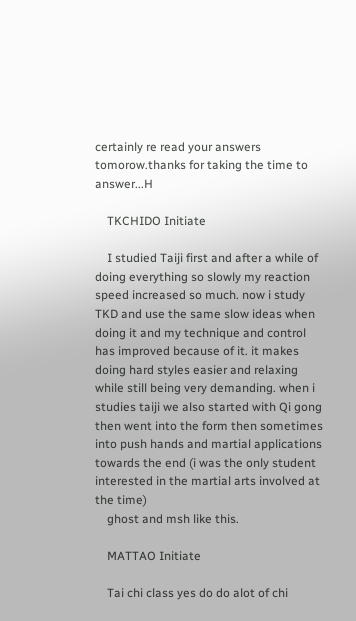certainly re read your answers tomorow.thanks for taking the time to answer...H

    TKCHIDO Initiate

    I studied Taiji first and after a while of doing everything so slowly my reaction speed increased so much. now i study TKD and use the same slow ideas when doing it and my technique and control has improved because of it. it makes doing hard styles easier and relaxing while still being very demanding. when i studies taiji we also started with Qi gong then went into the form then sometimes into push hands and martial applications towards the end (i was the only student interested in the martial arts involved at the time)
    ghost and msh like this.

    MATTAO Initiate

    Tai chi class yes do do alot of chi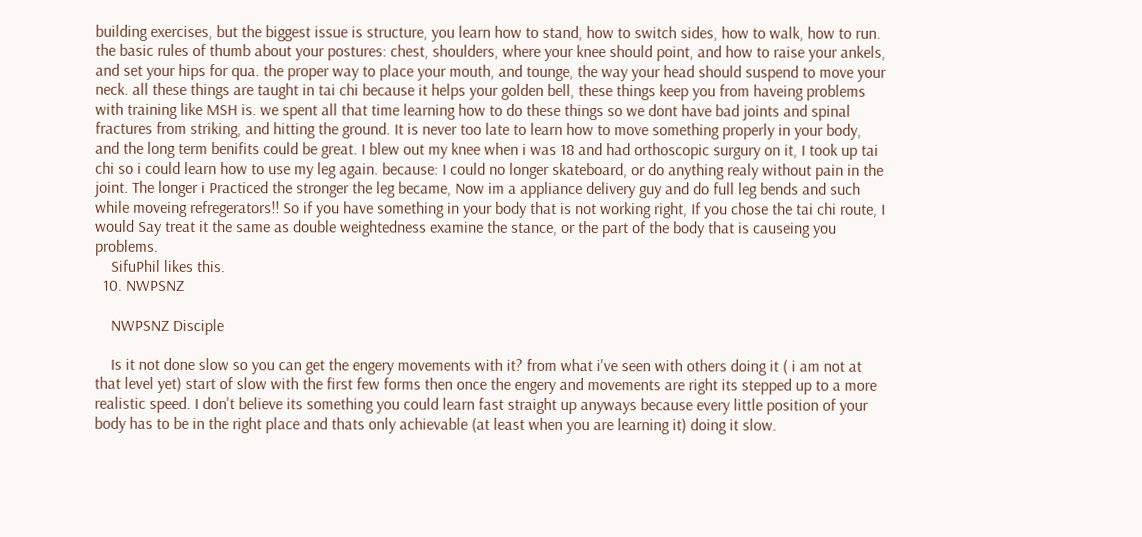building exercises, but the biggest issue is structure, you learn how to stand, how to switch sides, how to walk, how to run. the basic rules of thumb about your postures: chest, shoulders, where your knee should point, and how to raise your ankels, and set your hips for qua. the proper way to place your mouth, and tounge, the way your head should suspend to move your neck. all these things are taught in tai chi because it helps your golden bell, these things keep you from haveing problems with training like MSH is. we spent all that time learning how to do these things so we dont have bad joints and spinal fractures from striking, and hitting the ground. It is never too late to learn how to move something properly in your body, and the long term benifits could be great. I blew out my knee when i was 18 and had orthoscopic surgury on it, I took up tai chi so i could learn how to use my leg again. because: I could no longer skateboard, or do anything realy without pain in the joint. The longer i Practiced the stronger the leg became, Now im a appliance delivery guy and do full leg bends and such while moveing refregerators!! So if you have something in your body that is not working right, If you chose the tai chi route, I would Say treat it the same as double weightedness examine the stance, or the part of the body that is causeing you problems.
    SifuPhil likes this.
  10. NWPSNZ

    NWPSNZ Disciple

    Is it not done slow so you can get the engery movements with it? from what i've seen with others doing it ( i am not at that level yet) start of slow with the first few forms then once the engery and movements are right its stepped up to a more realistic speed. I don't believe its something you could learn fast straight up anyways because every little position of your body has to be in the right place and thats only achievable (at least when you are learning it) doing it slow.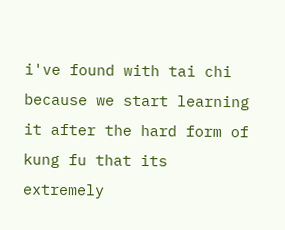i've found with tai chi because we start learning it after the hard form of kung fu that its extremely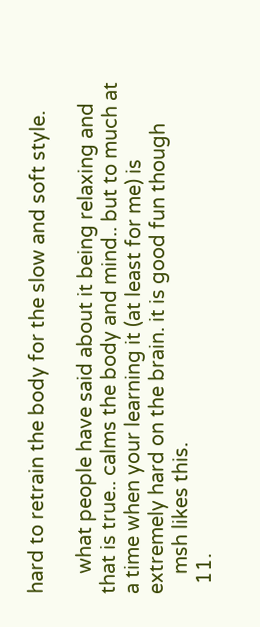hard to retrain the body for the slow and soft style.

    what people have said about it being relaxing and that is true.. calms the body and mind.. but to much at a time when your learning it (at least for me) is extremely hard on the brain. it is good fun though
    msh likes this.
  11.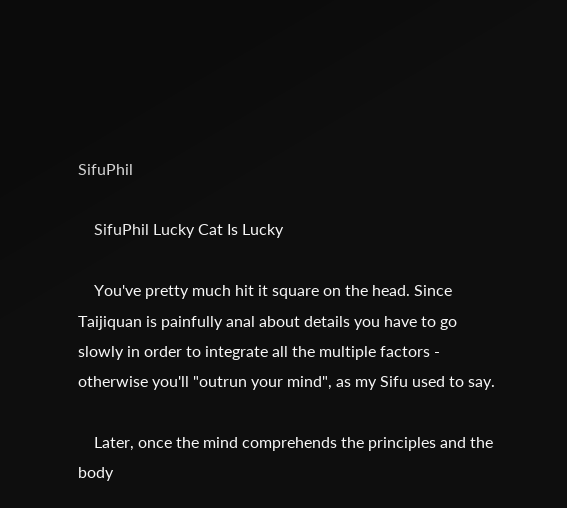SifuPhil

    SifuPhil Lucky Cat Is Lucky

    You've pretty much hit it square on the head. Since Taijiquan is painfully anal about details you have to go slowly in order to integrate all the multiple factors - otherwise you'll "outrun your mind", as my Sifu used to say.

    Later, once the mind comprehends the principles and the body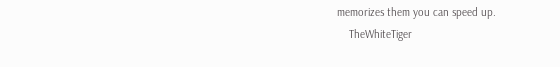memorizes them you can speed up.
    TheWhiteTiger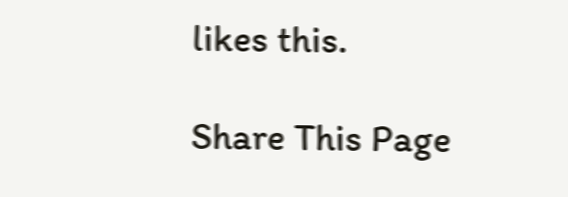likes this.

Share This Page